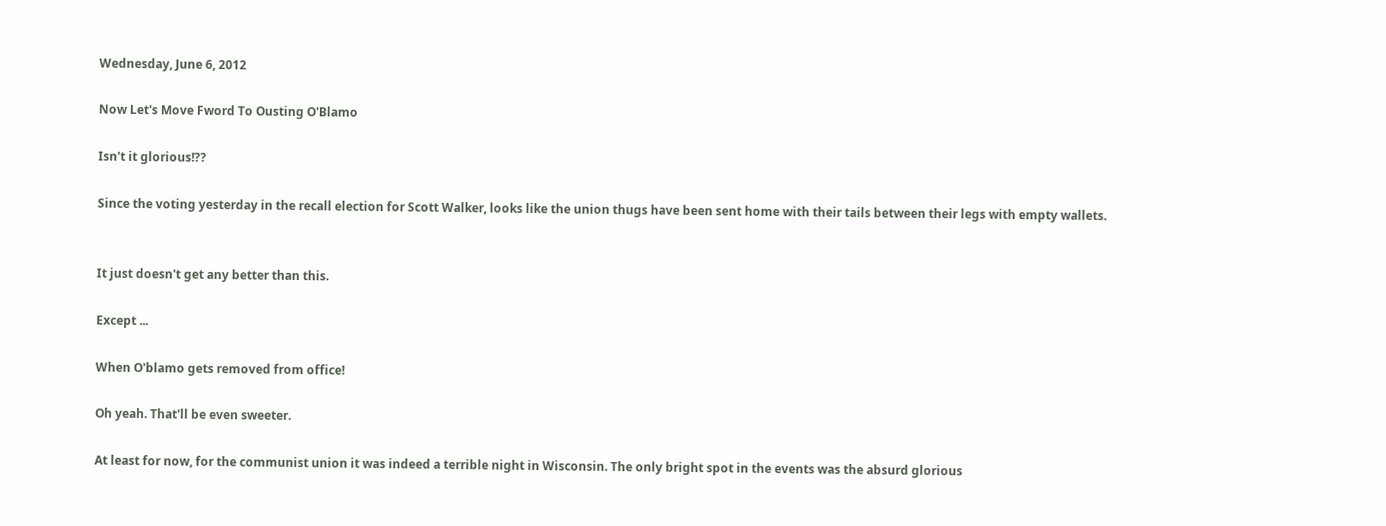Wednesday, June 6, 2012

Now Let's Move Fword To Ousting O'Blamo

Isn't it glorious!??

Since the voting yesterday in the recall election for Scott Walker, looks like the union thugs have been sent home with their tails between their legs with empty wallets.


It just doesn't get any better than this.

Except ...

When O'blamo gets removed from office!

Oh yeah. That'll be even sweeter.

At least for now, for the communist union it was indeed a terrible night in Wisconsin. The only bright spot in the events was the absurd glorious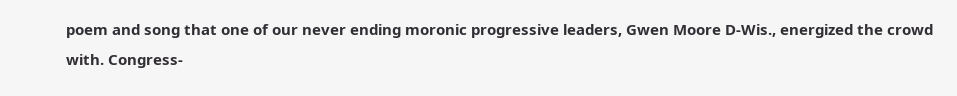poem and song that one of our never ending moronic progressive leaders, Gwen Moore D-Wis., energized the crowd with. Congress-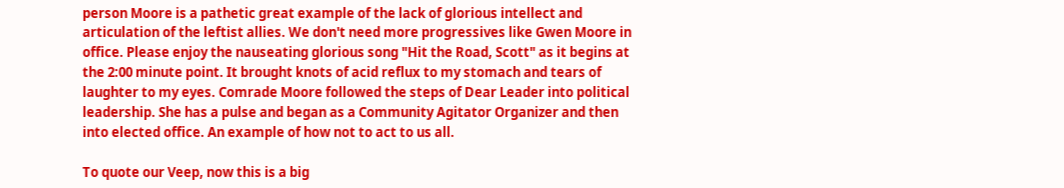person Moore is a pathetic great example of the lack of glorious intellect and articulation of the leftist allies. We don't need more progressives like Gwen Moore in office. Please enjoy the nauseating glorious song "Hit the Road, Scott" as it begins at the 2:00 minute point. It brought knots of acid reflux to my stomach and tears of laughter to my eyes. Comrade Moore followed the steps of Dear Leader into political leadership. She has a pulse and began as a Community Agitator Organizer and then into elected office. An example of how not to act to us all.

To quote our Veep, now this is a big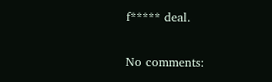f***** deal.

No comments: